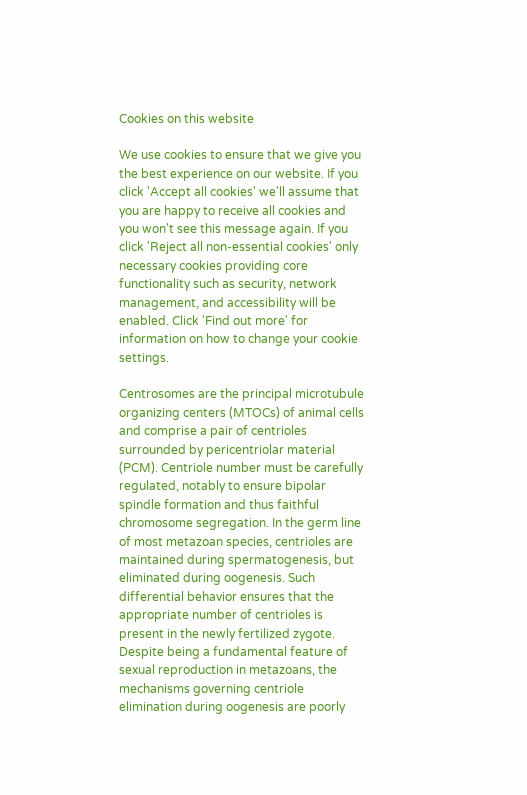Cookies on this website

We use cookies to ensure that we give you the best experience on our website. If you click 'Accept all cookies' we'll assume that you are happy to receive all cookies and you won't see this message again. If you click 'Reject all non-essential cookies' only necessary cookies providing core functionality such as security, network management, and accessibility will be enabled. Click 'Find out more' for information on how to change your cookie settings.

Centrosomes are the principal microtubule organizing centers (MTOCs) of animal cells and comprise a pair of centrioles surrounded by pericentriolar material (PCM). Centriole number must be carefully regulated, notably to ensure bipolar spindle formation and thus faithful chromosome segregation. In the germ line of most metazoan species, centrioles are maintained during spermatogenesis, but eliminated during oogenesis. Such differential behavior ensures that the appropriate number of centrioles is present in the newly fertilized zygote. Despite being a fundamental feature of sexual reproduction in metazoans, the mechanisms governing centriole elimination during oogenesis are poorly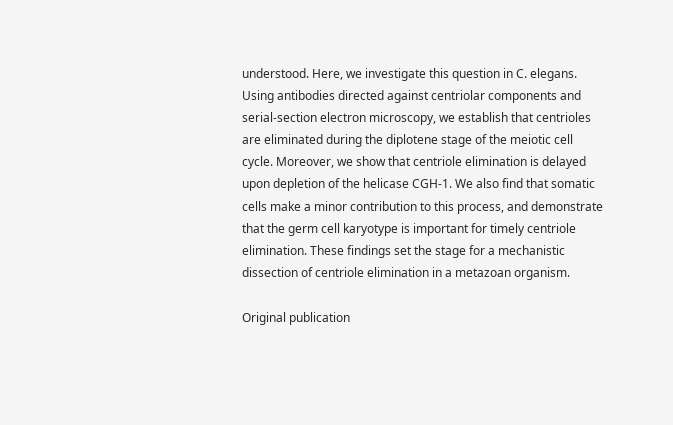understood. Here, we investigate this question in C. elegans. Using antibodies directed against centriolar components and serial-section electron microscopy, we establish that centrioles are eliminated during the diplotene stage of the meiotic cell cycle. Moreover, we show that centriole elimination is delayed upon depletion of the helicase CGH-1. We also find that somatic cells make a minor contribution to this process, and demonstrate that the germ cell karyotype is important for timely centriole elimination. These findings set the stage for a mechanistic dissection of centriole elimination in a metazoan organism.

Original publication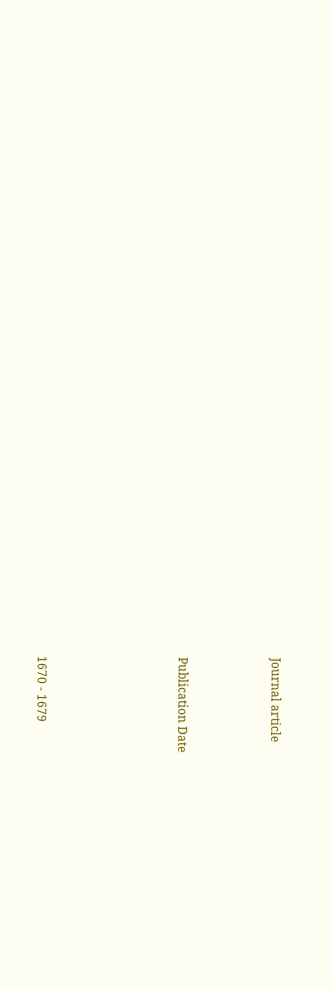Journal article



Publication Date





1670 - 1679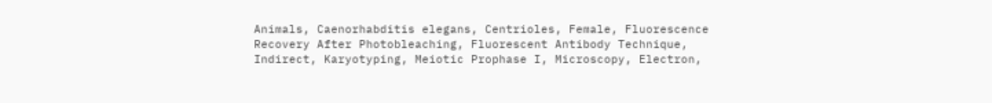Animals, Caenorhabditis elegans, Centrioles, Female, Fluorescence Recovery After Photobleaching, Fluorescent Antibody Technique, Indirect, Karyotyping, Meiotic Prophase I, Microscopy, Electron,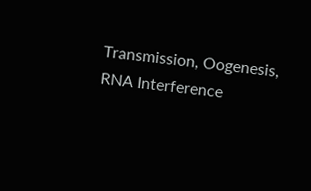Transmission, Oogenesis, RNA Interference